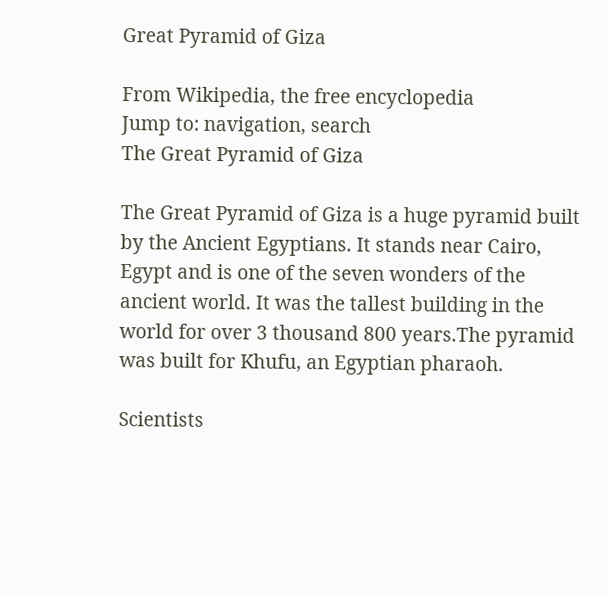Great Pyramid of Giza

From Wikipedia, the free encyclopedia
Jump to: navigation, search
The Great Pyramid of Giza

The Great Pyramid of Giza is a huge pyramid built by the Ancient Egyptians. It stands near Cairo, Egypt and is one of the seven wonders of the ancient world. It was the tallest building in the world for over 3 thousand 800 years.The pyramid was built for Khufu, an Egyptian pharaoh.

Scientists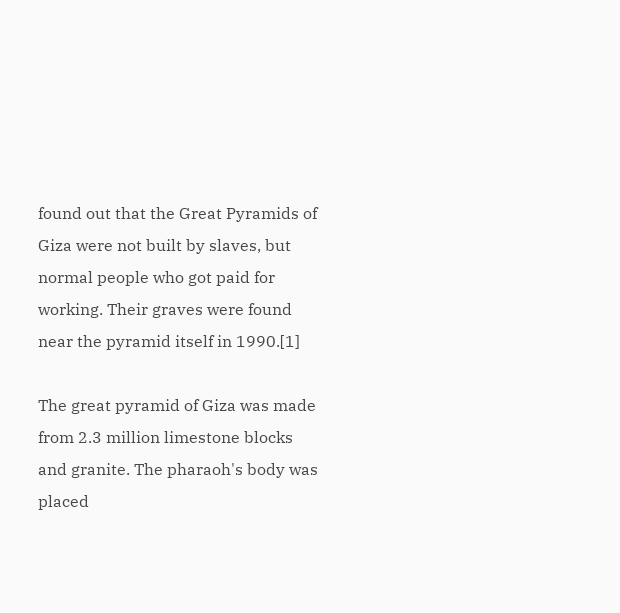found out that the Great Pyramids of Giza were not built by slaves, but normal people who got paid for working. Their graves were found near the pyramid itself in 1990.[1]

The great pyramid of Giza was made from 2.3 million limestone blocks and granite. The pharaoh's body was placed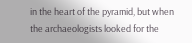in the heart of the pyramid, but when the archaeologists looked for the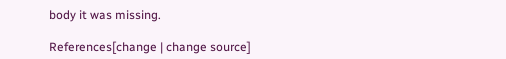body it was missing.

References[change | change source]